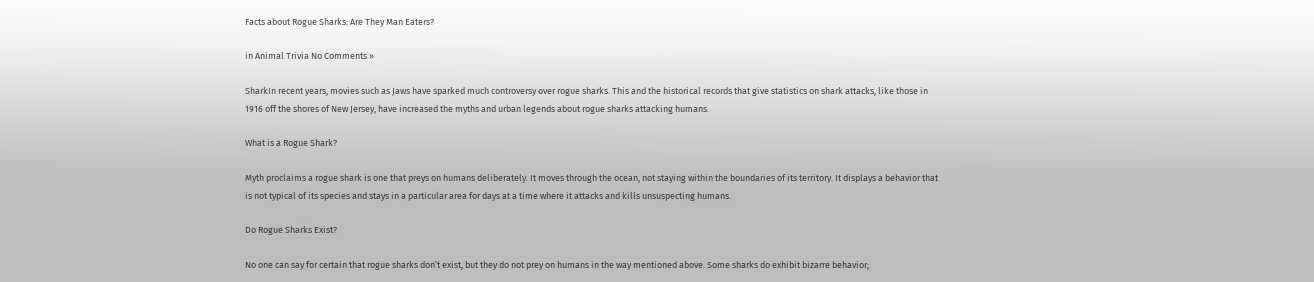Facts about Rogue Sharks: Are They Man Eaters?

in Animal Trivia No Comments »

SharkIn recent years, movies such as Jaws have sparked much controversy over rogue sharks. This and the historical records that give statistics on shark attacks, like those in 1916 off the shores of New Jersey, have increased the myths and urban legends about rogue sharks attacking humans.

What is a Rogue Shark?

Myth proclaims a rogue shark is one that preys on humans deliberately. It moves through the ocean, not staying within the boundaries of its territory. It displays a behavior that is not typical of its species and stays in a particular area for days at a time where it attacks and kills unsuspecting humans.

Do Rogue Sharks Exist?

No one can say for certain that rogue sharks don’t exist, but they do not prey on humans in the way mentioned above. Some sharks do exhibit bizarre behavior;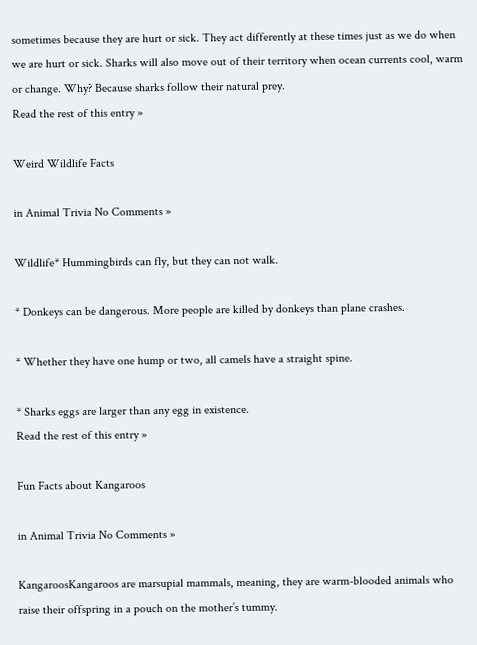sometimes because they are hurt or sick. They act differently at these times just as we do when we are hurt or sick. Sharks will also move out of their territory when ocean currents cool, warm or change. Why? Because sharks follow their natural prey.
Read the rest of this entry »

Weird Wildlife Facts

in Animal Trivia No Comments »

Wildlife* Hummingbirds can fly, but they can not walk.

* Donkeys can be dangerous. More people are killed by donkeys than plane crashes.

* Whether they have one hump or two, all camels have a straight spine.

* Sharks eggs are larger than any egg in existence.
Read the rest of this entry »

Fun Facts about Kangaroos

in Animal Trivia No Comments »

KangaroosKangaroos are marsupial mammals, meaning, they are warm-blooded animals who raise their offspring in a pouch on the mother’s tummy.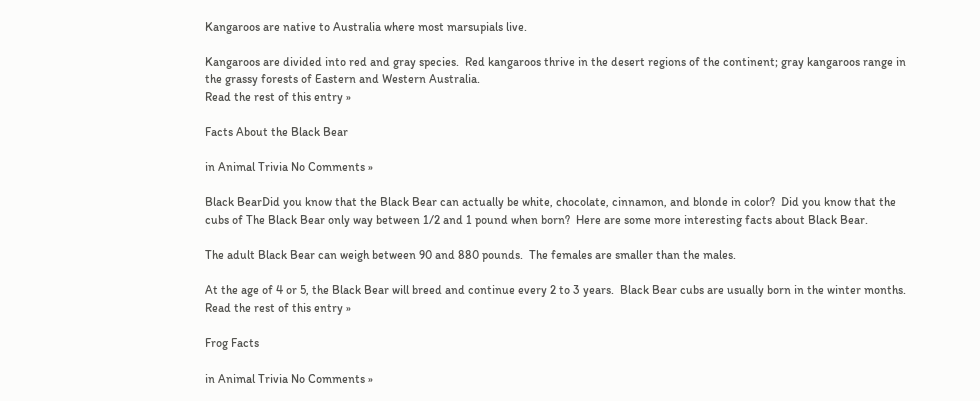Kangaroos are native to Australia where most marsupials live.

Kangaroos are divided into red and gray species.  Red kangaroos thrive in the desert regions of the continent; gray kangaroos range in the grassy forests of Eastern and Western Australia.
Read the rest of this entry »

Facts About the Black Bear

in Animal Trivia No Comments »

Black BearDid you know that the Black Bear can actually be white, chocolate, cinnamon, and blonde in color?  Did you know that the cubs of The Black Bear only way between 1/2 and 1 pound when born?  Here are some more interesting facts about Black Bear.

The adult Black Bear can weigh between 90 and 880 pounds.  The females are smaller than the males.

At the age of 4 or 5, the Black Bear will breed and continue every 2 to 3 years.  Black Bear cubs are usually born in the winter months.
Read the rest of this entry »

Frog Facts

in Animal Trivia No Comments »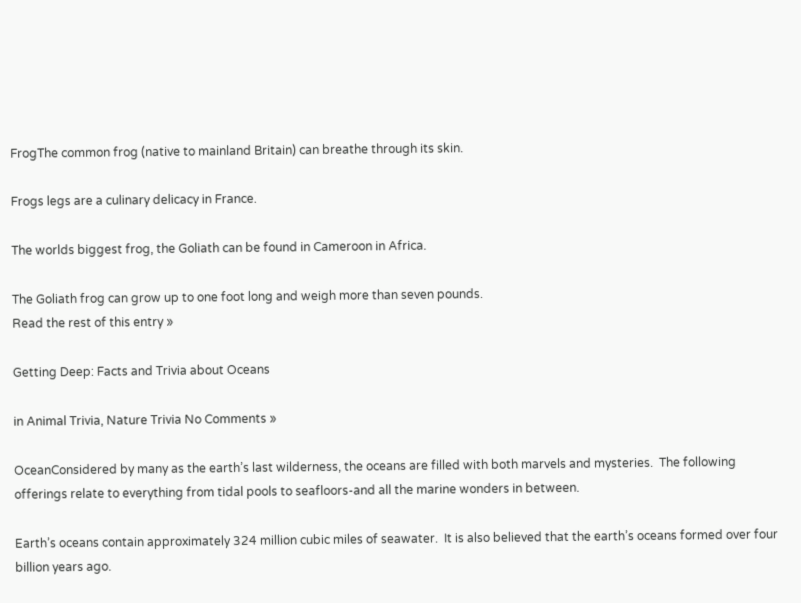FrogThe common frog (native to mainland Britain) can breathe through its skin.

Frogs legs are a culinary delicacy in France.

The worlds biggest frog, the Goliath can be found in Cameroon in Africa.

The Goliath frog can grow up to one foot long and weigh more than seven pounds.
Read the rest of this entry »

Getting Deep: Facts and Trivia about Oceans

in Animal Trivia, Nature Trivia No Comments »

OceanConsidered by many as the earth’s last wilderness, the oceans are filled with both marvels and mysteries.  The following offerings relate to everything from tidal pools to seafloors-and all the marine wonders in between.

Earth’s oceans contain approximately 324 million cubic miles of seawater.  It is also believed that the earth’s oceans formed over four billion years ago.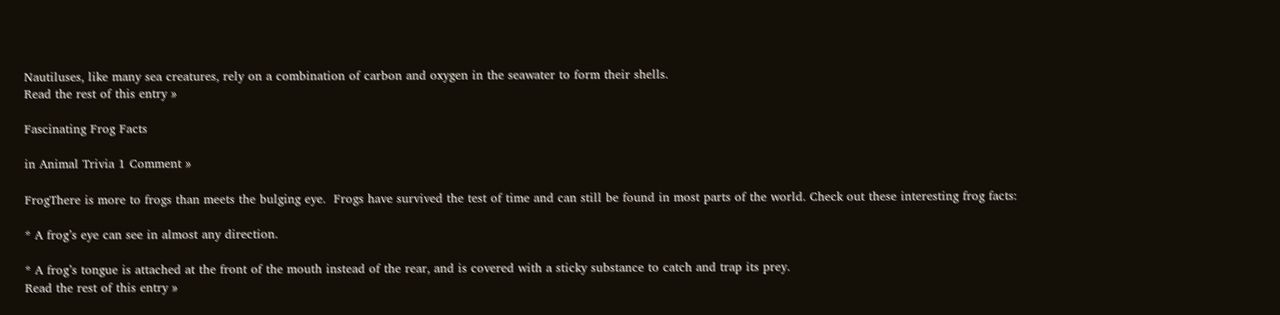Nautiluses, like many sea creatures, rely on a combination of carbon and oxygen in the seawater to form their shells.
Read the rest of this entry »

Fascinating Frog Facts

in Animal Trivia 1 Comment »

FrogThere is more to frogs than meets the bulging eye.  Frogs have survived the test of time and can still be found in most parts of the world. Check out these interesting frog facts:

* A frog’s eye can see in almost any direction.

* A frog’s tongue is attached at the front of the mouth instead of the rear, and is covered with a sticky substance to catch and trap its prey.
Read the rest of this entry »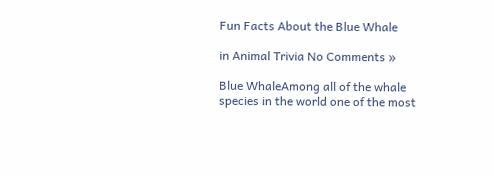Fun Facts About the Blue Whale

in Animal Trivia No Comments »

Blue WhaleAmong all of the whale species in the world one of the most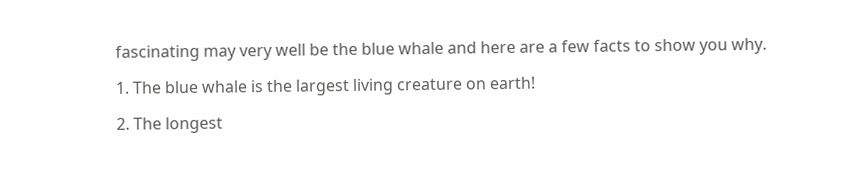fascinating may very well be the blue whale and here are a few facts to show you why.

1. The blue whale is the largest living creature on earth!

2. The longest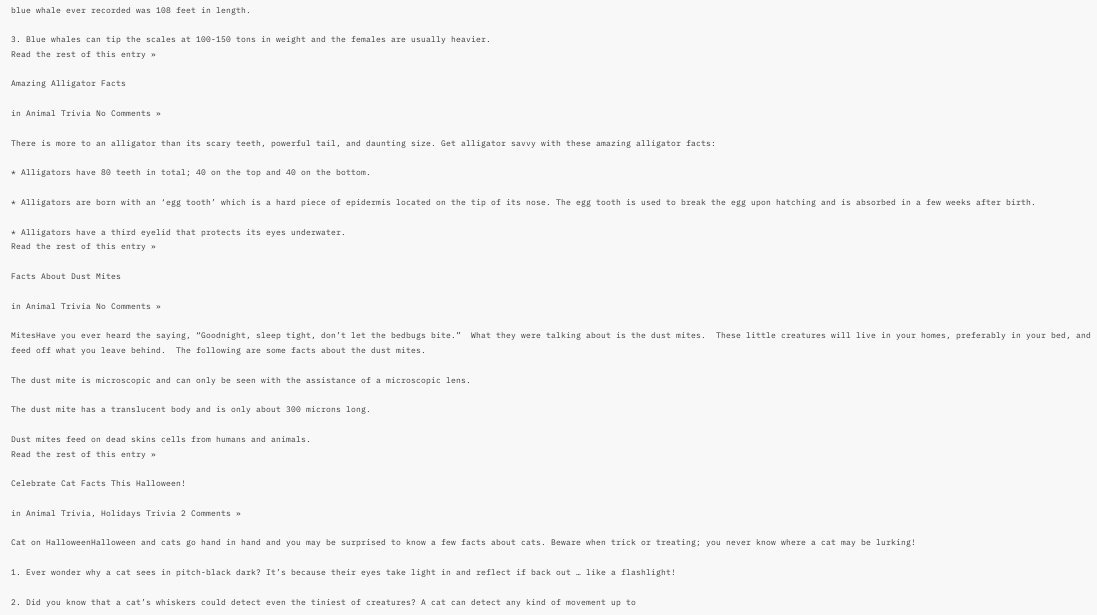blue whale ever recorded was 108 feet in length.

3. Blue whales can tip the scales at 100-150 tons in weight and the females are usually heavier.
Read the rest of this entry »

Amazing Alligator Facts

in Animal Trivia No Comments »

There is more to an alligator than its scary teeth, powerful tail, and daunting size. Get alligator savvy with these amazing alligator facts:

* Alligators have 80 teeth in total; 40 on the top and 40 on the bottom.

* Alligators are born with an ‘egg tooth’ which is a hard piece of epidermis located on the tip of its nose. The egg tooth is used to break the egg upon hatching and is absorbed in a few weeks after birth.

* Alligators have a third eyelid that protects its eyes underwater.
Read the rest of this entry »

Facts About Dust Mites

in Animal Trivia No Comments »

MitesHave you ever heard the saying, “Goodnight, sleep tight, don’t let the bedbugs bite.”  What they were talking about is the dust mites.  These little creatures will live in your homes, preferably in your bed, and feed off what you leave behind.  The following are some facts about the dust mites.

The dust mite is microscopic and can only be seen with the assistance of a microscopic lens.

The dust mite has a translucent body and is only about 300 microns long.

Dust mites feed on dead skins cells from humans and animals.
Read the rest of this entry »

Celebrate Cat Facts This Halloween!

in Animal Trivia, Holidays Trivia 2 Comments »

Cat on HalloweenHalloween and cats go hand in hand and you may be surprised to know a few facts about cats. Beware when trick or treating; you never know where a cat may be lurking!

1. Ever wonder why a cat sees in pitch-black dark? It’s because their eyes take light in and reflect if back out … like a flashlight!

2. Did you know that a cat’s whiskers could detect even the tiniest of creatures? A cat can detect any kind of movement up to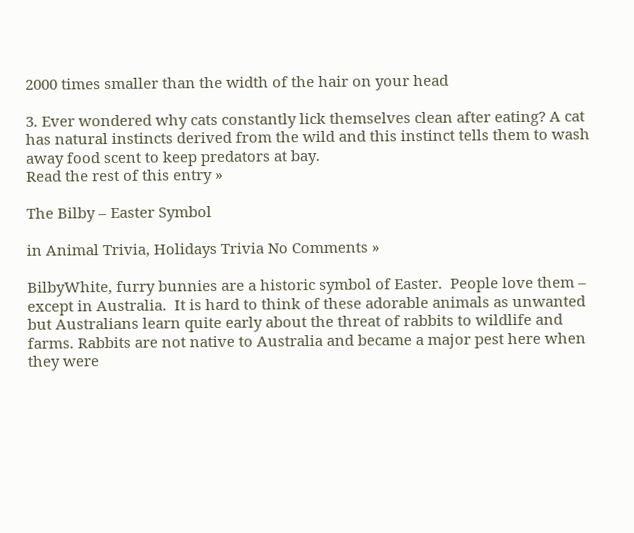2000 times smaller than the width of the hair on your head

3. Ever wondered why cats constantly lick themselves clean after eating? A cat has natural instincts derived from the wild and this instinct tells them to wash away food scent to keep predators at bay.
Read the rest of this entry »

The Bilby – Easter Symbol

in Animal Trivia, Holidays Trivia No Comments »

BilbyWhite, furry bunnies are a historic symbol of Easter.  People love them – except in Australia.  It is hard to think of these adorable animals as unwanted but Australians learn quite early about the threat of rabbits to wildlife and farms. Rabbits are not native to Australia and became a major pest here when they were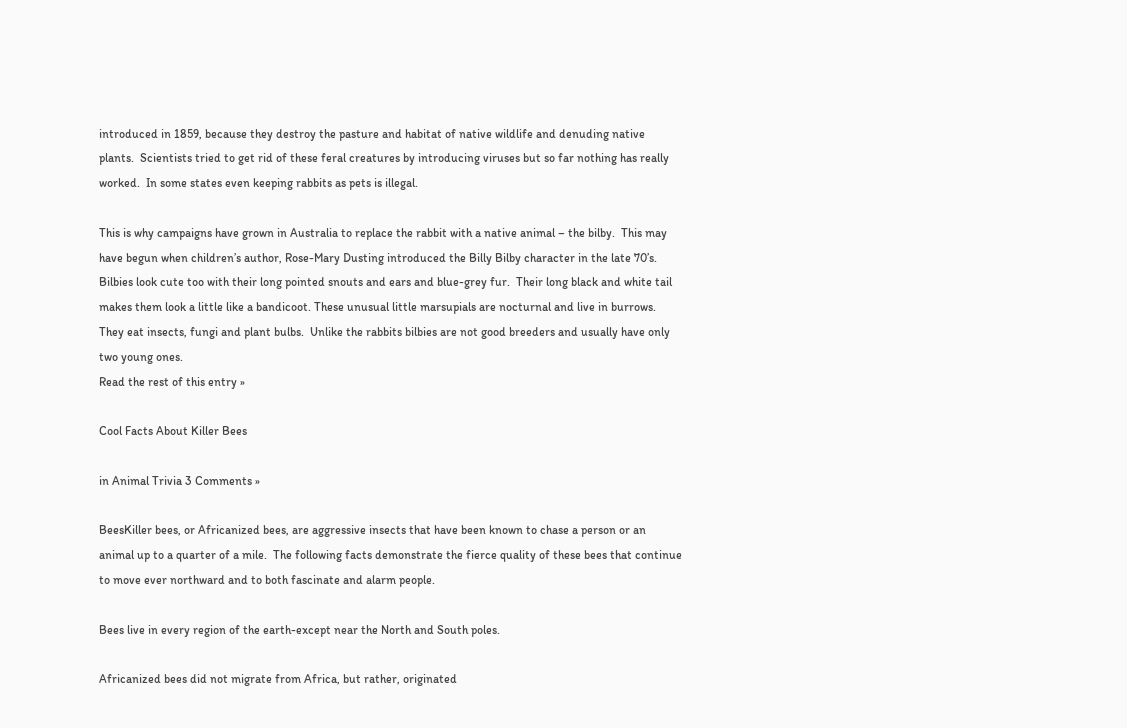introduced in 1859, because they destroy the pasture and habitat of native wildlife and denuding native plants.  Scientists tried to get rid of these feral creatures by introducing viruses but so far nothing has really worked.  In some states even keeping rabbits as pets is illegal.

This is why campaigns have grown in Australia to replace the rabbit with a native animal – the bilby.  This may have begun when children’s author, Rose-Mary Dusting introduced the Billy Bilby character in the late 70’s. Bilbies look cute too with their long pointed snouts and ears and blue-grey fur.  Their long black and white tail makes them look a little like a bandicoot. These unusual little marsupials are nocturnal and live in burrows.  They eat insects, fungi and plant bulbs.  Unlike the rabbits bilbies are not good breeders and usually have only two young ones.
Read the rest of this entry »

Cool Facts About Killer Bees

in Animal Trivia 3 Comments »

BeesKiller bees, or Africanized bees, are aggressive insects that have been known to chase a person or an animal up to a quarter of a mile.  The following facts demonstrate the fierce quality of these bees that continue to move ever northward and to both fascinate and alarm people.

Bees live in every region of the earth-except near the North and South poles.

Africanized bees did not migrate from Africa, but rather, originated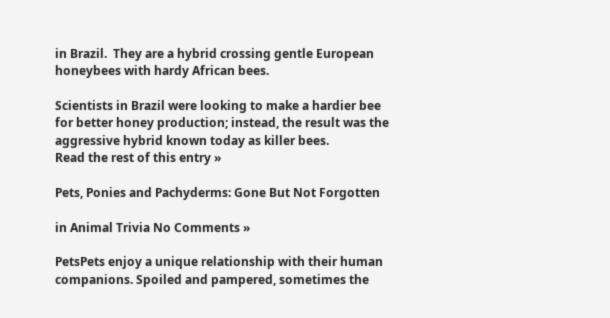in Brazil.  They are a hybrid crossing gentle European honeybees with hardy African bees.

Scientists in Brazil were looking to make a hardier bee for better honey production; instead, the result was the aggressive hybrid known today as killer bees.
Read the rest of this entry »

Pets, Ponies and Pachyderms: Gone But Not Forgotten

in Animal Trivia No Comments »

PetsPets enjoy a unique relationship with their human companions. Spoiled and pampered, sometimes the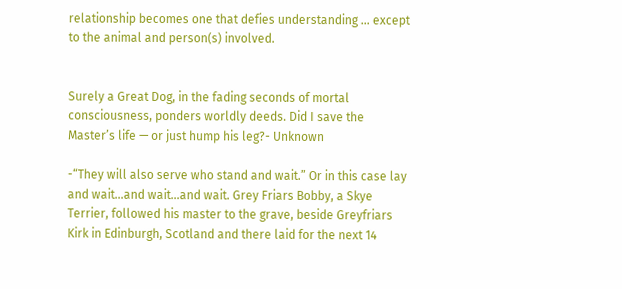relationship becomes one that defies understanding … except to the animal and person(s) involved.


Surely a Great Dog, in the fading seconds of mortal consciousness, ponders worldly deeds. Did I save the Master’s life — or just hump his leg?- Unknown

-“They will also serve who stand and wait.” Or in this case lay and wait…and wait…and wait. Grey Friars Bobby, a Skye Terrier, followed his master to the grave, beside Greyfriars Kirk in Edinburgh, Scotland and there laid for the next 14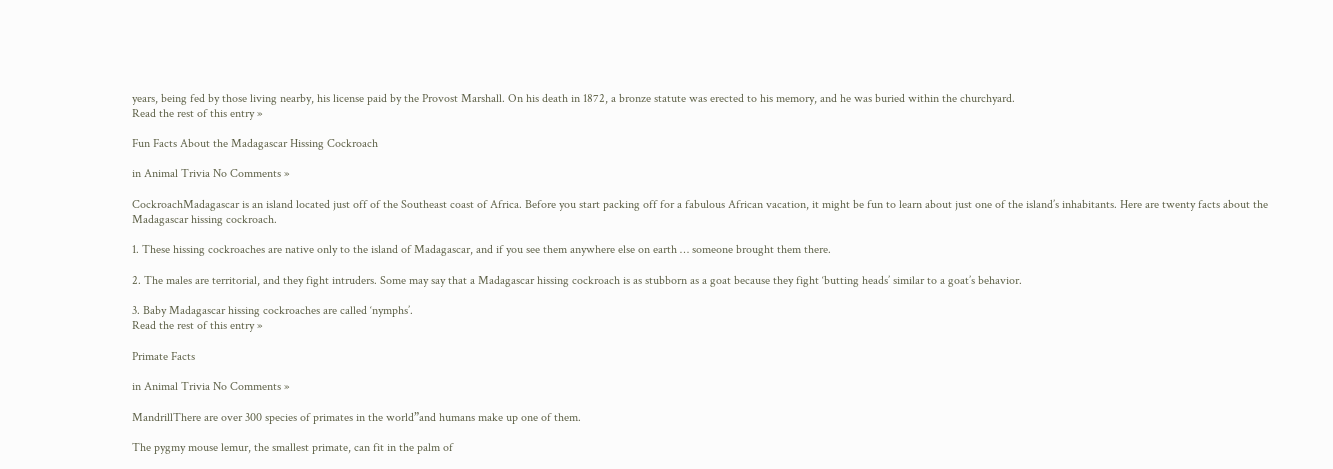years, being fed by those living nearby, his license paid by the Provost Marshall. On his death in 1872, a bronze statute was erected to his memory, and he was buried within the churchyard.
Read the rest of this entry »

Fun Facts About the Madagascar Hissing Cockroach

in Animal Trivia No Comments »

CockroachMadagascar is an island located just off of the Southeast coast of Africa. Before you start packing off for a fabulous African vacation, it might be fun to learn about just one of the island’s inhabitants. Here are twenty facts about the Madagascar hissing cockroach.

1. These hissing cockroaches are native only to the island of Madagascar, and if you see them anywhere else on earth … someone brought them there.

2. The males are territorial, and they fight intruders. Some may say that a Madagascar hissing cockroach is as stubborn as a goat because they fight ‘butting heads’ similar to a goat’s behavior.

3. Baby Madagascar hissing cockroaches are called ‘nymphs’.
Read the rest of this entry »

Primate Facts

in Animal Trivia No Comments »

MandrillThere are over 300 species of primates in the world”and humans make up one of them.

The pygmy mouse lemur, the smallest primate, can fit in the palm of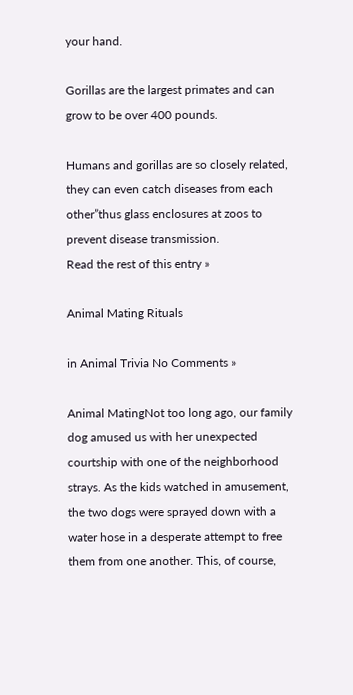your hand.

Gorillas are the largest primates and can grow to be over 400 pounds.

Humans and gorillas are so closely related, they can even catch diseases from each other”thus glass enclosures at zoos to prevent disease transmission.
Read the rest of this entry »

Animal Mating Rituals

in Animal Trivia No Comments »

Animal MatingNot too long ago, our family dog amused us with her unexpected courtship with one of the neighborhood strays. As the kids watched in amusement, the two dogs were sprayed down with a water hose in a desperate attempt to free them from one another. This, of course,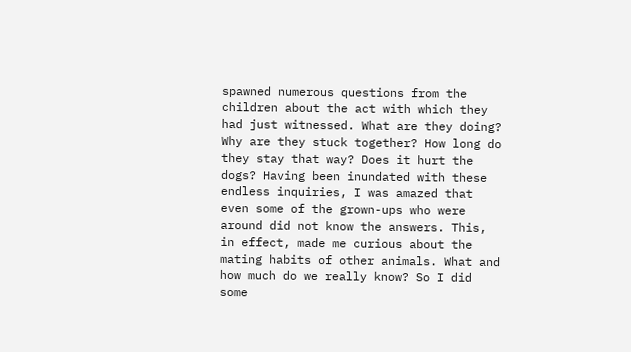spawned numerous questions from the children about the act with which they had just witnessed. What are they doing? Why are they stuck together? How long do they stay that way? Does it hurt the dogs? Having been inundated with these endless inquiries, I was amazed that even some of the grown-ups who were around did not know the answers. This, in effect, made me curious about the mating habits of other animals. What and how much do we really know? So I did some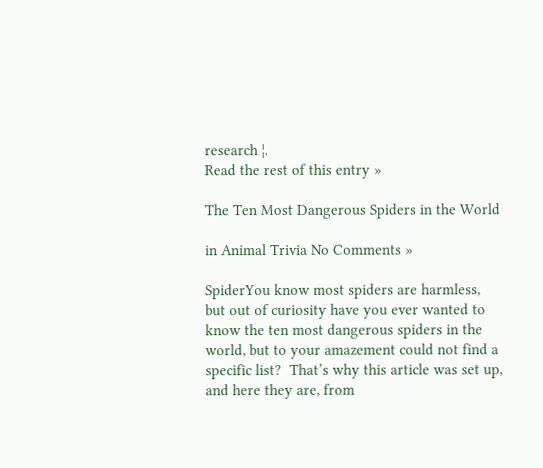research ¦.
Read the rest of this entry »

The Ten Most Dangerous Spiders in the World

in Animal Trivia No Comments »

SpiderYou know most spiders are harmless, but out of curiosity have you ever wanted to know the ten most dangerous spiders in the world, but to your amazement could not find a specific list?  That’s why this article was set up, and here they are, from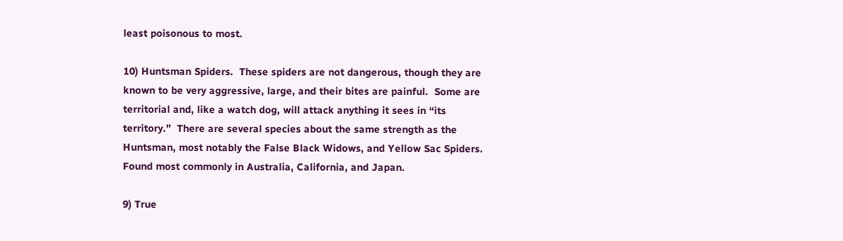least poisonous to most.

10) Huntsman Spiders.  These spiders are not dangerous, though they are known to be very aggressive, large, and their bites are painful.  Some are territorial and, like a watch dog, will attack anything it sees in “its territory.”  There are several species about the same strength as the Huntsman, most notably the False Black Widows, and Yellow Sac Spiders.  Found most commonly in Australia, California, and Japan.

9) True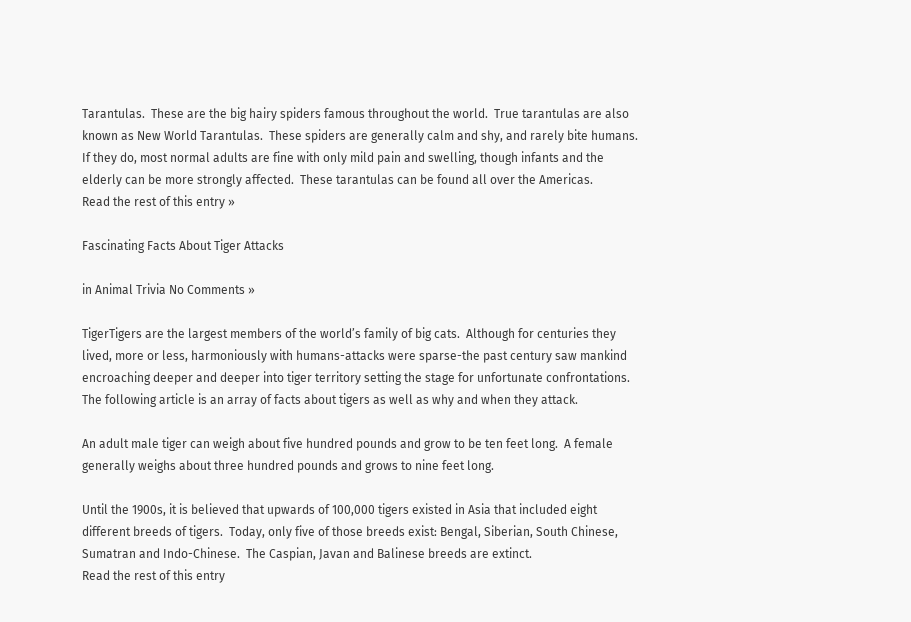Tarantulas.  These are the big hairy spiders famous throughout the world.  True tarantulas are also known as New World Tarantulas.  These spiders are generally calm and shy, and rarely bite humans.  If they do, most normal adults are fine with only mild pain and swelling, though infants and the elderly can be more strongly affected.  These tarantulas can be found all over the Americas.
Read the rest of this entry »

Fascinating Facts About Tiger Attacks

in Animal Trivia No Comments »

TigerTigers are the largest members of the world’s family of big cats.  Although for centuries they lived, more or less, harmoniously with humans-attacks were sparse-the past century saw mankind encroaching deeper and deeper into tiger territory setting the stage for unfortunate confrontations.  The following article is an array of facts about tigers as well as why and when they attack.

An adult male tiger can weigh about five hundred pounds and grow to be ten feet long.  A female generally weighs about three hundred pounds and grows to nine feet long.

Until the 1900s, it is believed that upwards of 100,000 tigers existed in Asia that included eight different breeds of tigers.  Today, only five of those breeds exist: Bengal, Siberian, South Chinese, Sumatran and Indo-Chinese.  The Caspian, Javan and Balinese breeds are extinct.
Read the rest of this entry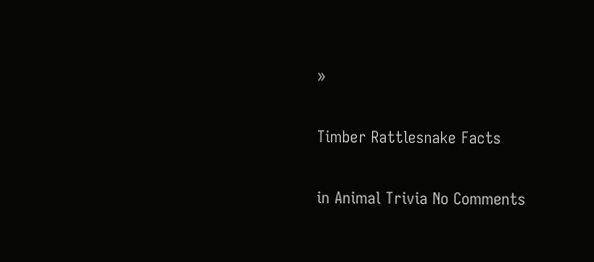»

Timber Rattlesnake Facts

in Animal Trivia No Comments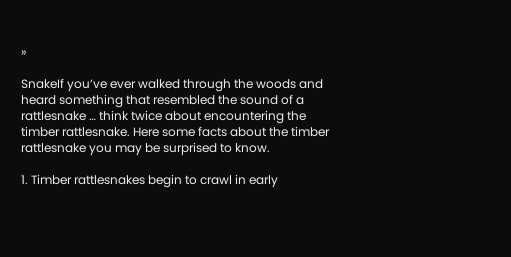»

SnakeIf you’ve ever walked through the woods and heard something that resembled the sound of a rattlesnake … think twice about encountering the timber rattlesnake. Here some facts about the timber rattlesnake you may be surprised to know.

1. Timber rattlesnakes begin to crawl in early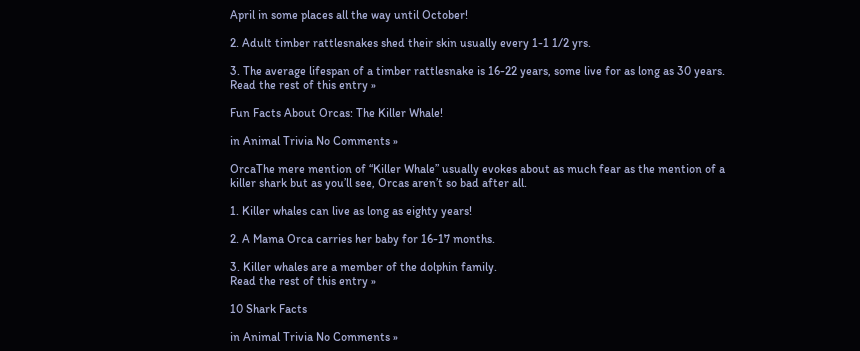April in some places all the way until October!

2. Adult timber rattlesnakes shed their skin usually every 1-1 1/2 yrs.

3. The average lifespan of a timber rattlesnake is 16-22 years, some live for as long as 30 years.
Read the rest of this entry »

Fun Facts About Orcas: The Killer Whale!

in Animal Trivia No Comments »

OrcaThe mere mention of “Killer Whale” usually evokes about as much fear as the mention of a killer shark but as you’ll see, Orcas aren’t so bad after all.

1. Killer whales can live as long as eighty years!

2. A Mama Orca carries her baby for 16-17 months.

3. Killer whales are a member of the dolphin family.
Read the rest of this entry »

10 Shark Facts

in Animal Trivia No Comments »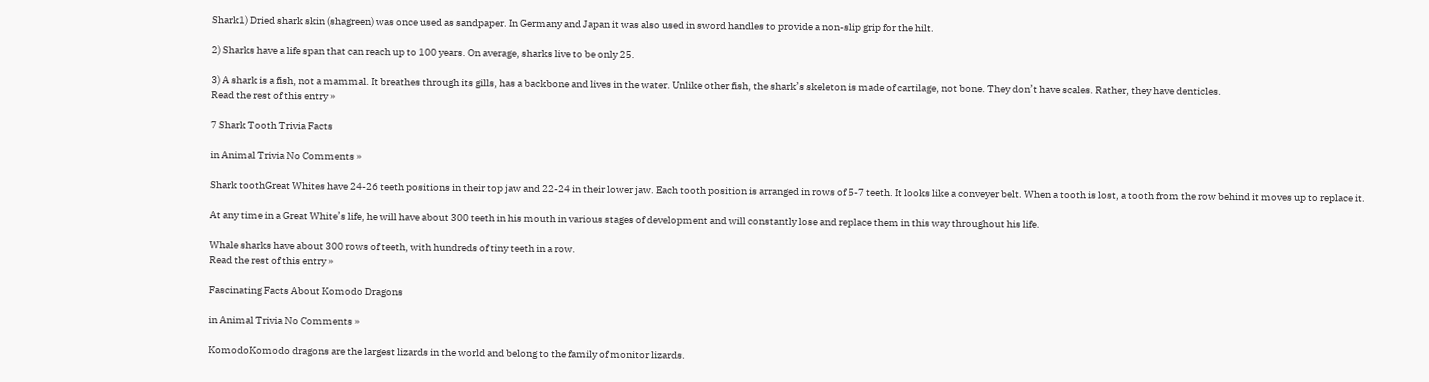Shark1) Dried shark skin (shagreen) was once used as sandpaper. In Germany and Japan it was also used in sword handles to provide a non-slip grip for the hilt.

2) Sharks have a life span that can reach up to 100 years. On average, sharks live to be only 25.

3) A shark is a fish, not a mammal. It breathes through its gills, has a backbone and lives in the water. Unlike other fish, the shark’s skeleton is made of cartilage, not bone. They don’t have scales. Rather, they have denticles.
Read the rest of this entry »

7 Shark Tooth Trivia Facts

in Animal Trivia No Comments »

Shark toothGreat Whites have 24-26 teeth positions in their top jaw and 22-24 in their lower jaw. Each tooth position is arranged in rows of 5-7 teeth. It looks like a conveyer belt. When a tooth is lost, a tooth from the row behind it moves up to replace it.

At any time in a Great White’s life, he will have about 300 teeth in his mouth in various stages of development and will constantly lose and replace them in this way throughout his life.

Whale sharks have about 300 rows of teeth, with hundreds of tiny teeth in a row.
Read the rest of this entry »

Fascinating Facts About Komodo Dragons

in Animal Trivia No Comments »

KomodoKomodo dragons are the largest lizards in the world and belong to the family of monitor lizards.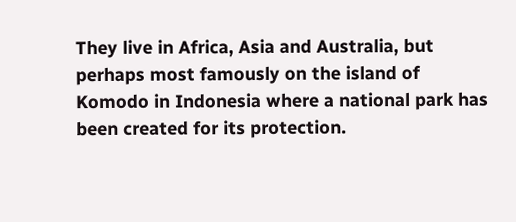They live in Africa, Asia and Australia, but perhaps most famously on the island of Komodo in Indonesia where a national park has been created for its protection.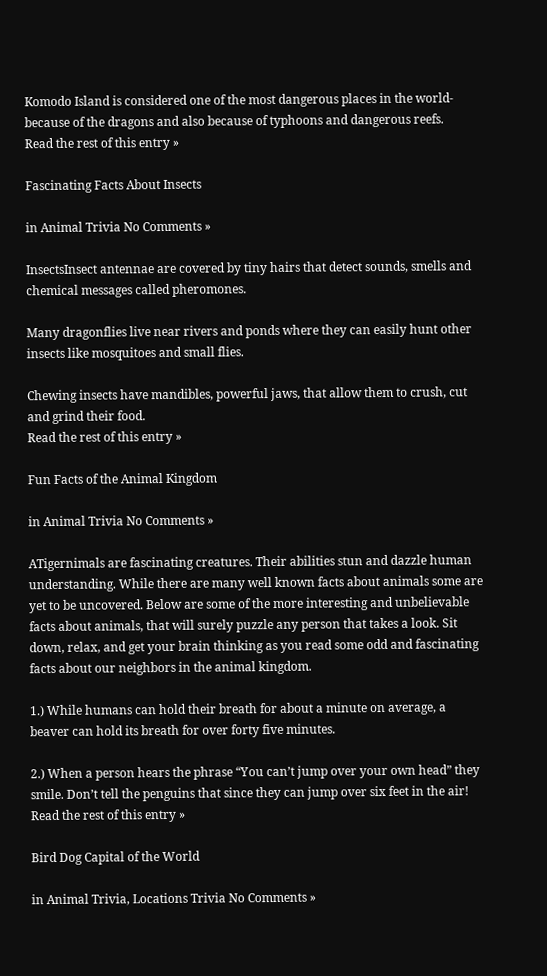Komodo Island is considered one of the most dangerous places in the world-because of the dragons and also because of typhoons and dangerous reefs.
Read the rest of this entry »

Fascinating Facts About Insects

in Animal Trivia No Comments »

InsectsInsect antennae are covered by tiny hairs that detect sounds, smells and chemical messages called pheromones.

Many dragonflies live near rivers and ponds where they can easily hunt other insects like mosquitoes and small flies.

Chewing insects have mandibles, powerful jaws, that allow them to crush, cut and grind their food.
Read the rest of this entry »

Fun Facts of the Animal Kingdom

in Animal Trivia No Comments »

ATigernimals are fascinating creatures. Their abilities stun and dazzle human understanding. While there are many well known facts about animals some are yet to be uncovered. Below are some of the more interesting and unbelievable facts about animals, that will surely puzzle any person that takes a look. Sit down, relax, and get your brain thinking as you read some odd and fascinating facts about our neighbors in the animal kingdom.

1.) While humans can hold their breath for about a minute on average, a beaver can hold its breath for over forty five minutes.

2.) When a person hears the phrase “You can’t jump over your own head” they smile. Don’t tell the penguins that since they can jump over six feet in the air!
Read the rest of this entry »

Bird Dog Capital of the World

in Animal Trivia, Locations Trivia No Comments »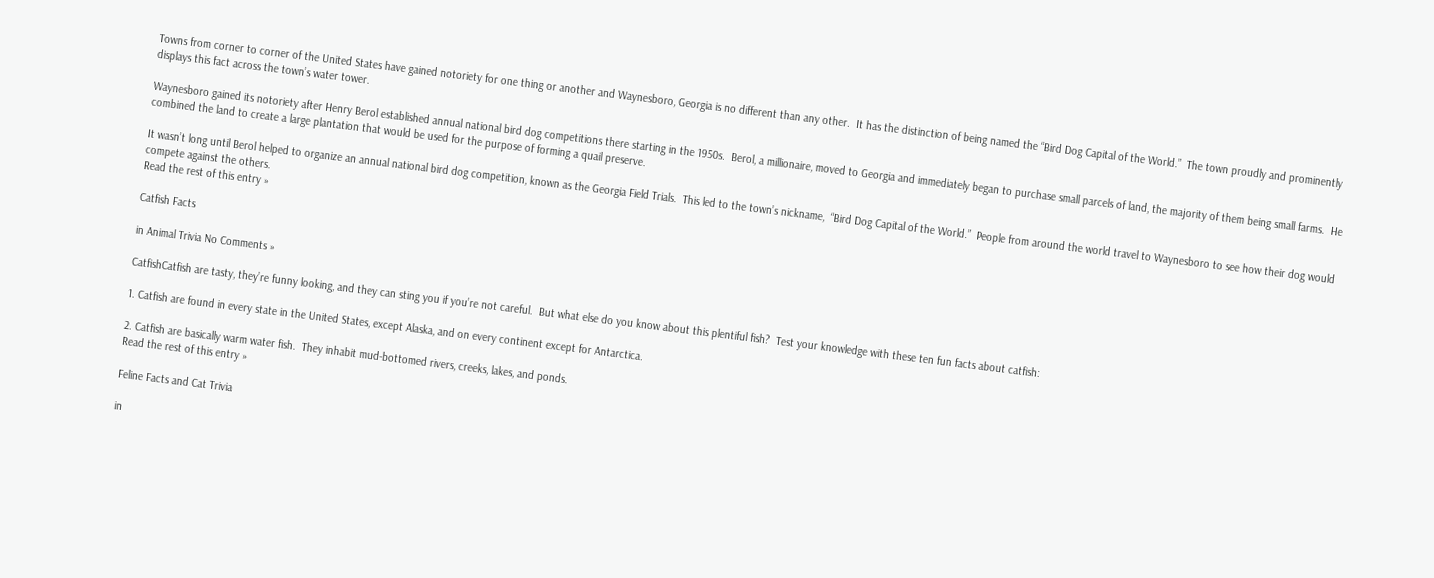Towns from corner to corner of the United States have gained notoriety for one thing or another and Waynesboro, Georgia is no different than any other.  It has the distinction of being named the “Bird Dog Capital of the World.”  The town proudly and prominently displays this fact across the town’s water tower.

Waynesboro gained its notoriety after Henry Berol established annual national bird dog competitions there starting in the 1950s.  Berol, a millionaire, moved to Georgia and immediately began to purchase small parcels of land, the majority of them being small farms.  He combined the land to create a large plantation that would be used for the purpose of forming a quail preserve.

It wasn’t long until Berol helped to organize an annual national bird dog competition, known as the Georgia Field Trials.  This led to the town’s nickname,  “Bird Dog Capital of the World.”  People from around the world travel to Waynesboro to see how their dog would compete against the others.
Read the rest of this entry »

Catfish Facts

in Animal Trivia No Comments »

CatfishCatfish are tasty, they’re funny looking, and they can sting you if you’re not careful.  But what else do you know about this plentiful fish?  Test your knowledge with these ten fun facts about catfish:

1. Catfish are found in every state in the United States, except Alaska, and on every continent except for Antarctica.

2. Catfish are basically warm water fish.  They inhabit mud-bottomed rivers, creeks, lakes, and ponds.
Read the rest of this entry »

Feline Facts and Cat Trivia

in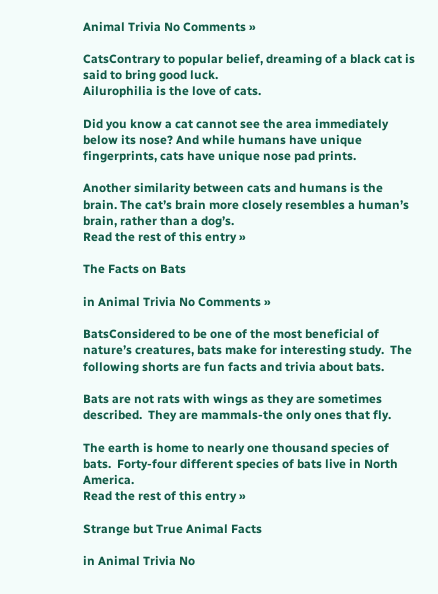Animal Trivia No Comments »

CatsContrary to popular belief, dreaming of a black cat is said to bring good luck.
Ailurophilia is the love of cats.

Did you know a cat cannot see the area immediately below its nose? And while humans have unique fingerprints, cats have unique nose pad prints.

Another similarity between cats and humans is the brain. The cat’s brain more closely resembles a human’s brain, rather than a dog’s.
Read the rest of this entry »

The Facts on Bats

in Animal Trivia No Comments »

BatsConsidered to be one of the most beneficial of nature’s creatures, bats make for interesting study.  The following shorts are fun facts and trivia about bats.

Bats are not rats with wings as they are sometimes described.  They are mammals-the only ones that fly.

The earth is home to nearly one thousand species of bats.  Forty-four different species of bats live in North America.
Read the rest of this entry »

Strange but True Animal Facts

in Animal Trivia No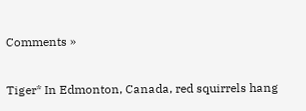Comments »

Tiger* In Edmonton, Canada, red squirrels hang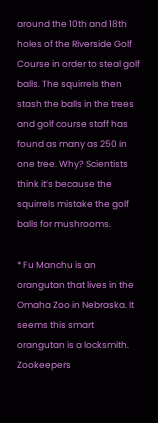around the 10th and 18th holes of the Riverside Golf Course in order to steal golf balls. The squirrels then stash the balls in the trees and golf course staff has found as many as 250 in one tree. Why? Scientists think it’s because the squirrels mistake the golf balls for mushrooms.

* Fu Manchu is an orangutan that lives in the Omaha Zoo in Nebraska. It seems this smart orangutan is a locksmith. Zookeepers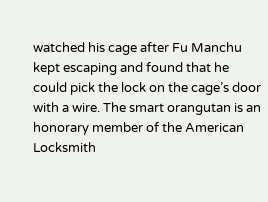watched his cage after Fu Manchu kept escaping and found that he could pick the lock on the cage’s door with a wire. The smart orangutan is an honorary member of the American Locksmith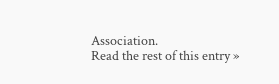Association.
Read the rest of this entry »